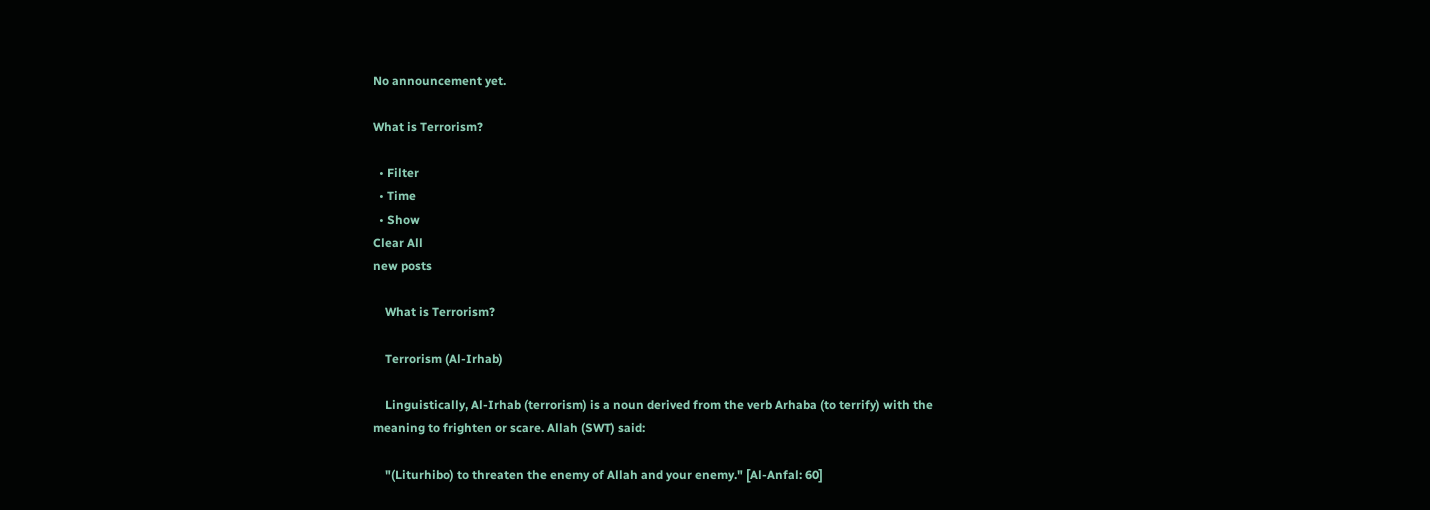No announcement yet.

What is Terrorism?

  • Filter
  • Time
  • Show
Clear All
new posts

    What is Terrorism?

    Terrorism (Al-Irhab)

    Linguistically, Al-Irhab (terrorism) is a noun derived from the verb Arhaba (to terrify) with the meaning to frighten or scare. Allah (SWT) said:

    "(Liturhibo) to threaten the enemy of Allah and your enemy." [Al-Anfal: 60]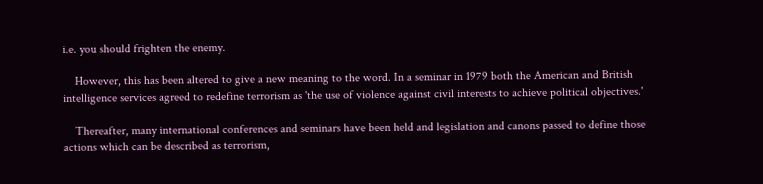i.e. you should frighten the enemy.

    However, this has been altered to give a new meaning to the word. In a seminar in 1979 both the American and British intelligence services agreed to redefine terrorism as 'the use of violence against civil interests to achieve political objectives.'

    Thereafter, many international conferences and seminars have been held and legislation and canons passed to define those actions which can be described as terrorism,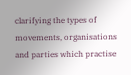clarifying the types of movements, organisations and parties which practise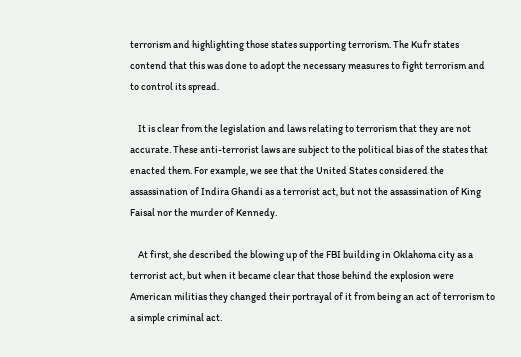terrorism and highlighting those states supporting terrorism. The Kufr states contend that this was done to adopt the necessary measures to fight terrorism and to control its spread.

    It is clear from the legislation and laws relating to terrorism that they are not accurate. These anti-terrorist laws are subject to the political bias of the states that enacted them. For example, we see that the United States considered the assassination of Indira Ghandi as a terrorist act, but not the assassination of King Faisal nor the murder of Kennedy.

    At first, she described the blowing up of the FBI building in Oklahoma city as a terrorist act, but when it became clear that those behind the explosion were American militias they changed their portrayal of it from being an act of terrorism to a simple criminal act.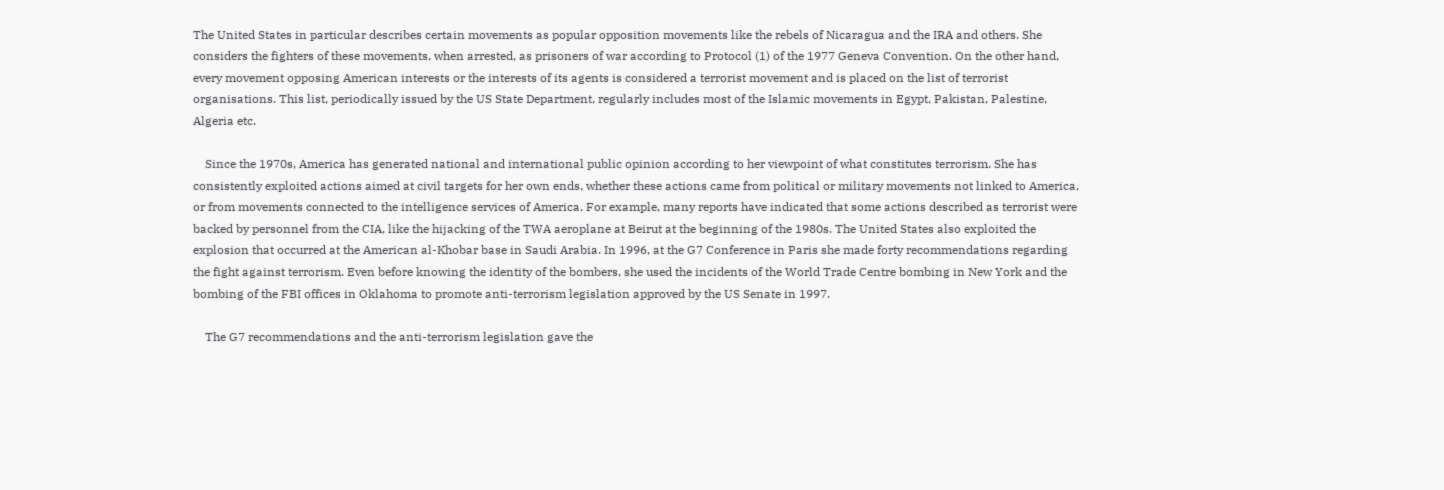The United States in particular describes certain movements as popular opposition movements like the rebels of Nicaragua and the IRA and others. She considers the fighters of these movements, when arrested, as prisoners of war according to Protocol (1) of the 1977 Geneva Convention. On the other hand, every movement opposing American interests or the interests of its agents is considered a terrorist movement and is placed on the list of terrorist organisations. This list, periodically issued by the US State Department, regularly includes most of the Islamic movements in Egypt, Pakistan, Palestine, Algeria etc.

    Since the 1970s, America has generated national and international public opinion according to her viewpoint of what constitutes terrorism. She has consistently exploited actions aimed at civil targets for her own ends, whether these actions came from political or military movements not linked to America, or from movements connected to the intelligence services of America. For example, many reports have indicated that some actions described as terrorist were backed by personnel from the CIA, like the hijacking of the TWA aeroplane at Beirut at the beginning of the 1980s. The United States also exploited the explosion that occurred at the American al-Khobar base in Saudi Arabia. In 1996, at the G7 Conference in Paris she made forty recommendations regarding the fight against terrorism. Even before knowing the identity of the bombers, she used the incidents of the World Trade Centre bombing in New York and the bombing of the FBI offices in Oklahoma to promote anti-terrorism legislation approved by the US Senate in 1997.

    The G7 recommendations and the anti-terrorism legislation gave the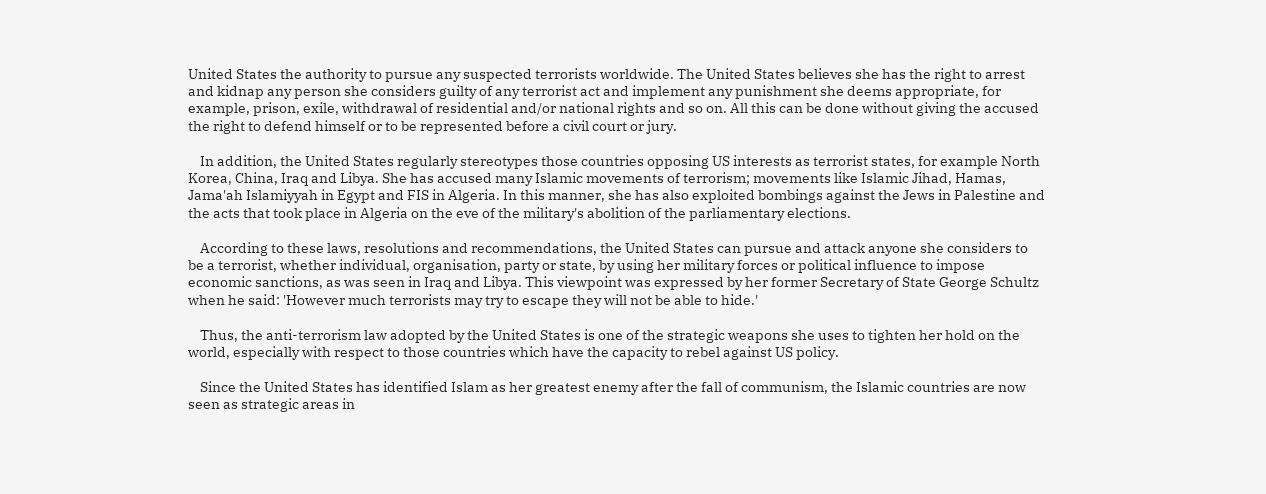United States the authority to pursue any suspected terrorists worldwide. The United States believes she has the right to arrest and kidnap any person she considers guilty of any terrorist act and implement any punishment she deems appropriate, for example, prison, exile, withdrawal of residential and/or national rights and so on. All this can be done without giving the accused the right to defend himself or to be represented before a civil court or jury.

    In addition, the United States regularly stereotypes those countries opposing US interests as terrorist states, for example North Korea, China, Iraq and Libya. She has accused many Islamic movements of terrorism; movements like Islamic Jihad, Hamas, Jama'ah Islamiyyah in Egypt and FIS in Algeria. In this manner, she has also exploited bombings against the Jews in Palestine and the acts that took place in Algeria on the eve of the military's abolition of the parliamentary elections.

    According to these laws, resolutions and recommendations, the United States can pursue and attack anyone she considers to be a terrorist, whether individual, organisation, party or state, by using her military forces or political influence to impose economic sanctions, as was seen in Iraq and Libya. This viewpoint was expressed by her former Secretary of State George Schultz when he said: 'However much terrorists may try to escape they will not be able to hide.'

    Thus, the anti-terrorism law adopted by the United States is one of the strategic weapons she uses to tighten her hold on the world, especially with respect to those countries which have the capacity to rebel against US policy.

    Since the United States has identified Islam as her greatest enemy after the fall of communism, the Islamic countries are now seen as strategic areas in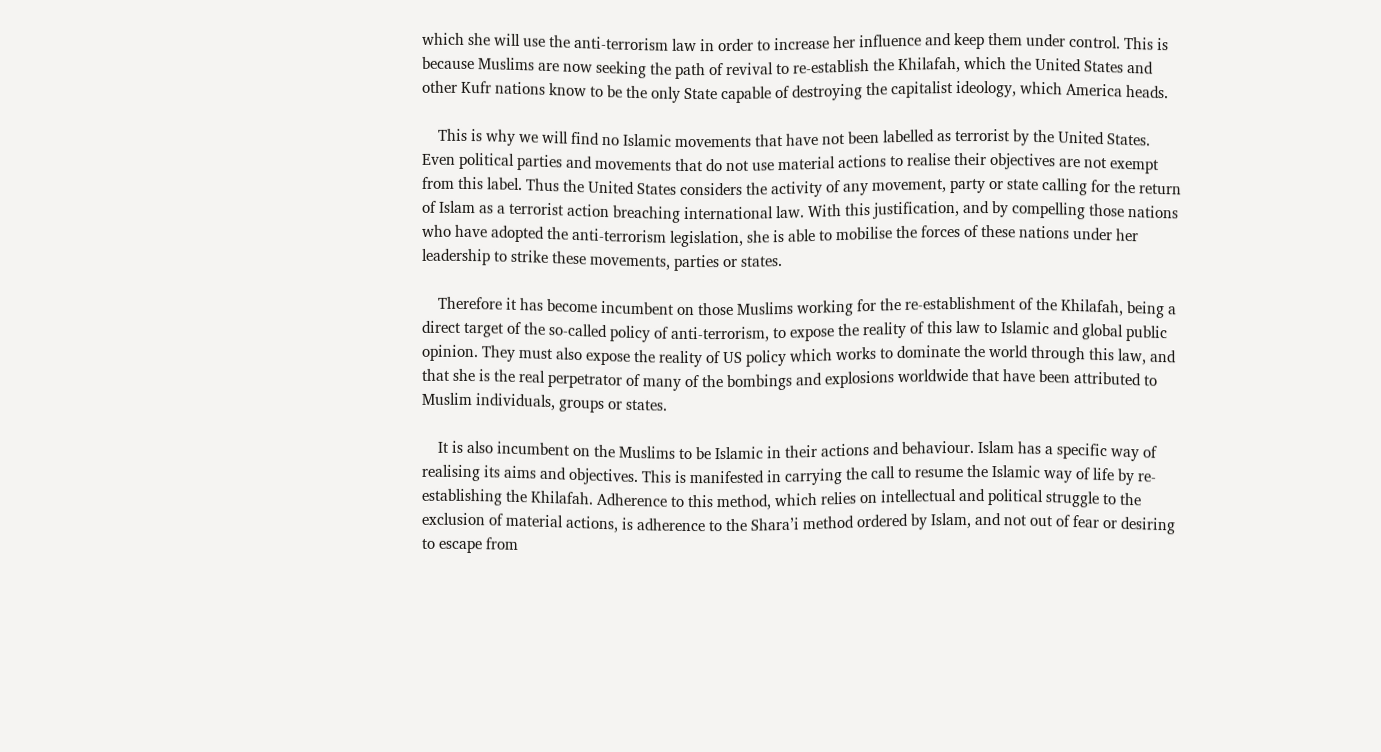which she will use the anti-terrorism law in order to increase her influence and keep them under control. This is because Muslims are now seeking the path of revival to re-establish the Khilafah, which the United States and other Kufr nations know to be the only State capable of destroying the capitalist ideology, which America heads.

    This is why we will find no Islamic movements that have not been labelled as terrorist by the United States. Even political parties and movements that do not use material actions to realise their objectives are not exempt from this label. Thus the United States considers the activity of any movement, party or state calling for the return of Islam as a terrorist action breaching international law. With this justification, and by compelling those nations who have adopted the anti-terrorism legislation, she is able to mobilise the forces of these nations under her leadership to strike these movements, parties or states.

    Therefore it has become incumbent on those Muslims working for the re-establishment of the Khilafah, being a direct target of the so-called policy of anti-terrorism, to expose the reality of this law to Islamic and global public opinion. They must also expose the reality of US policy which works to dominate the world through this law, and that she is the real perpetrator of many of the bombings and explosions worldwide that have been attributed to Muslim individuals, groups or states.

    It is also incumbent on the Muslims to be Islamic in their actions and behaviour. Islam has a specific way of realising its aims and objectives. This is manifested in carrying the call to resume the Islamic way of life by re-establishing the Khilafah. Adherence to this method, which relies on intellectual and political struggle to the exclusion of material actions, is adherence to the Shara’i method ordered by Islam, and not out of fear or desiring to escape from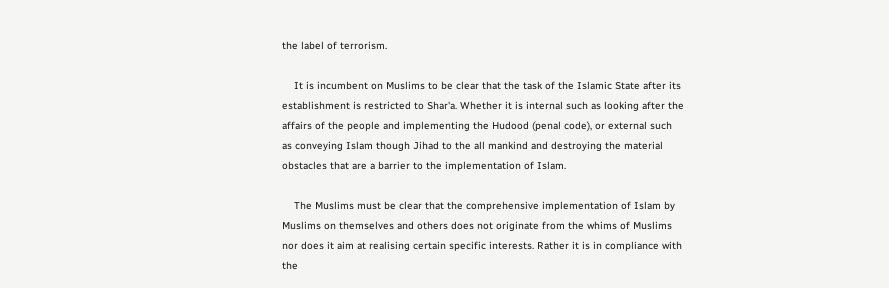the label of terrorism.

    It is incumbent on Muslims to be clear that the task of the Islamic State after its establishment is restricted to Shar'a. Whether it is internal such as looking after the affairs of the people and implementing the Hudood (penal code), or external such as conveying Islam though Jihad to the all mankind and destroying the material obstacles that are a barrier to the implementation of Islam.

    The Muslims must be clear that the comprehensive implementation of Islam by Muslims on themselves and others does not originate from the whims of Muslims nor does it aim at realising certain specific interests. Rather it is in compliance with the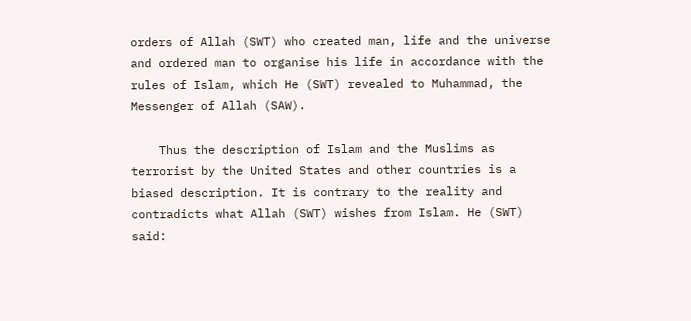orders of Allah (SWT) who created man, life and the universe and ordered man to organise his life in accordance with the rules of Islam, which He (SWT) revealed to Muhammad, the Messenger of Allah (SAW).

    Thus the description of Islam and the Muslims as terrorist by the United States and other countries is a biased description. It is contrary to the reality and contradicts what Allah (SWT) wishes from Islam. He (SWT) said: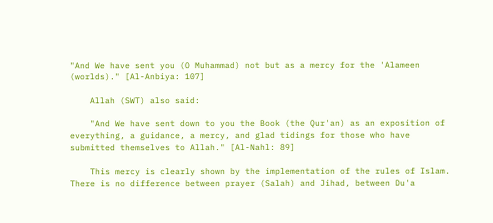"And We have sent you (O Muhammad) not but as a mercy for the 'Alameen (worlds)." [Al-Anbiya: 107]

    Allah (SWT) also said:

    "And We have sent down to you the Book (the Qur'an) as an exposition of everything, a guidance, a mercy, and glad tidings for those who have submitted themselves to Allah." [Al-Nahl: 89]

    This mercy is clearly shown by the implementation of the rules of Islam. There is no difference between prayer (Salah) and Jihad, between Du'a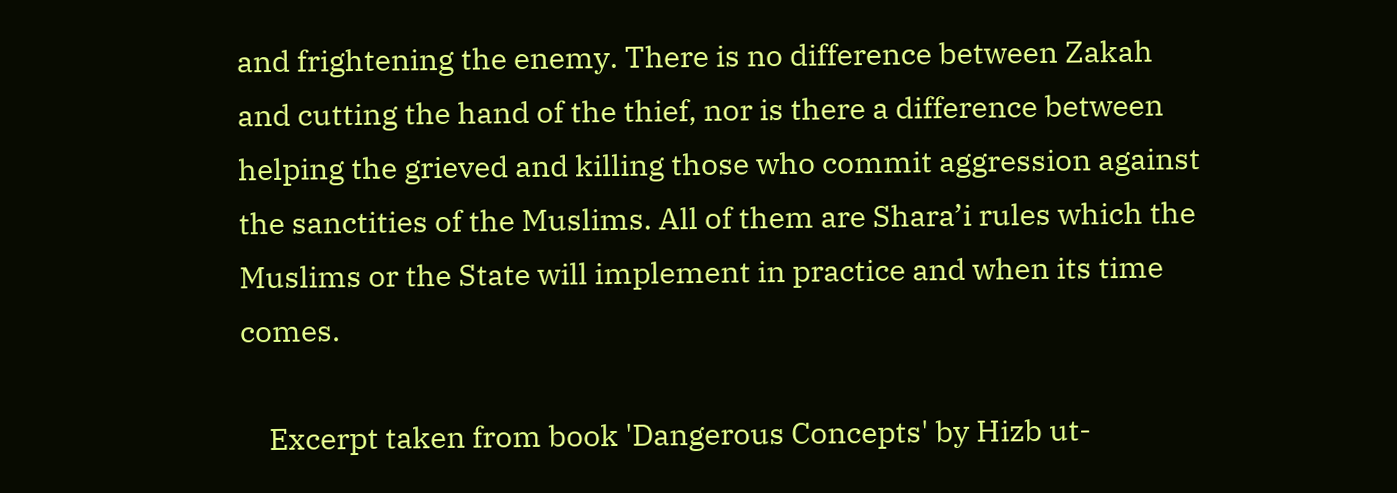and frightening the enemy. There is no difference between Zakah and cutting the hand of the thief, nor is there a difference between helping the grieved and killing those who commit aggression against the sanctities of the Muslims. All of them are Shara’i rules which the Muslims or the State will implement in practice and when its time comes.

    Excerpt taken from book 'Dangerous Concepts' by Hizb ut-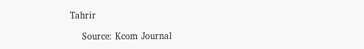Tahrir

    Source: Kcom Journal